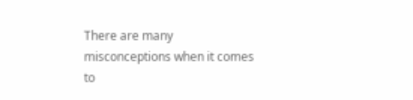There are many misconceptions when it comes to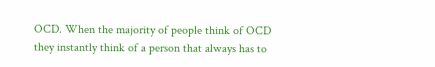OCD. When the majority of people think of OCD they instantly think of a person that always has to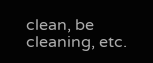clean, be cleaning, etc.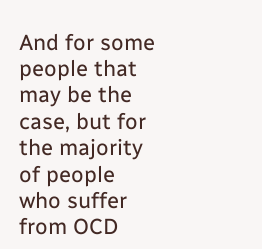And for some people that may be the case, but for the majority of people who suffer from OCD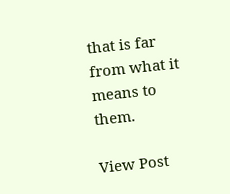that is far from what it means to them.

View Post